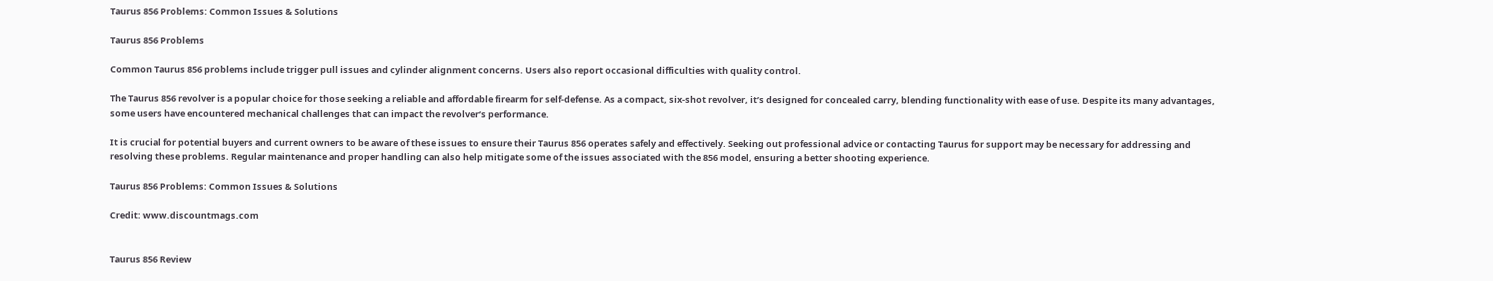Taurus 856 Problems: Common Issues & Solutions

Taurus 856 Problems

Common Taurus 856 problems include trigger pull issues and cylinder alignment concerns. Users also report occasional difficulties with quality control.

The Taurus 856 revolver is a popular choice for those seeking a reliable and affordable firearm for self-defense. As a compact, six-shot revolver, it’s designed for concealed carry, blending functionality with ease of use. Despite its many advantages, some users have encountered mechanical challenges that can impact the revolver’s performance.

It is crucial for potential buyers and current owners to be aware of these issues to ensure their Taurus 856 operates safely and effectively. Seeking out professional advice or contacting Taurus for support may be necessary for addressing and resolving these problems. Regular maintenance and proper handling can also help mitigate some of the issues associated with the 856 model, ensuring a better shooting experience.

Taurus 856 Problems: Common Issues & Solutions

Credit: www.discountmags.com


Taurus 856 Review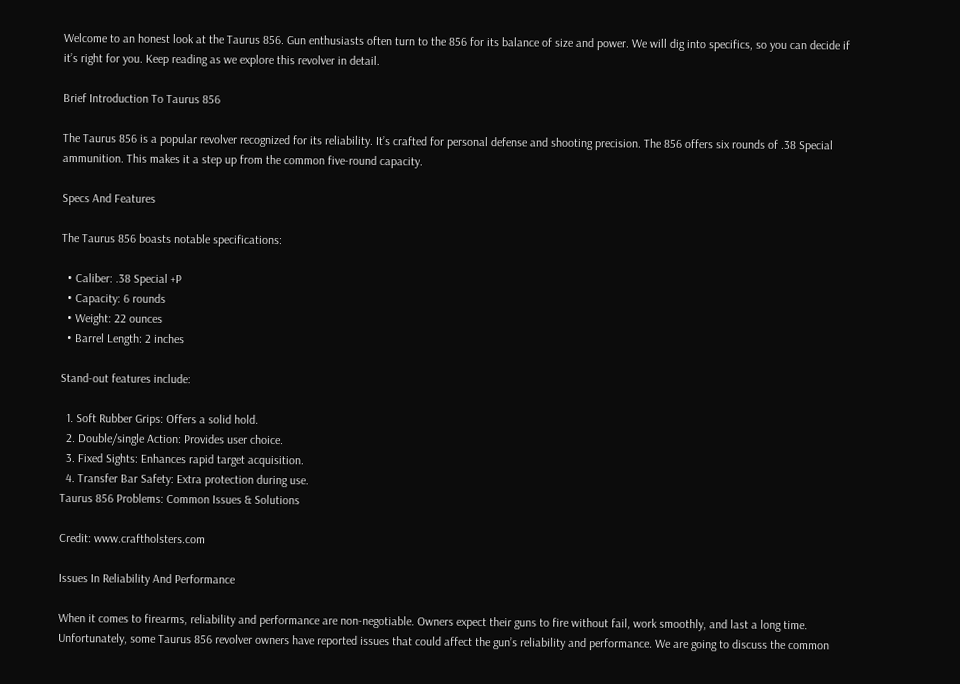Welcome to an honest look at the Taurus 856. Gun enthusiasts often turn to the 856 for its balance of size and power. We will dig into specifics, so you can decide if it’s right for you. Keep reading as we explore this revolver in detail.

Brief Introduction To Taurus 856

The Taurus 856 is a popular revolver recognized for its reliability. It’s crafted for personal defense and shooting precision. The 856 offers six rounds of .38 Special ammunition. This makes it a step up from the common five-round capacity.

Specs And Features

The Taurus 856 boasts notable specifications:

  • Caliber: .38 Special +P
  • Capacity: 6 rounds
  • Weight: 22 ounces
  • Barrel Length: 2 inches

Stand-out features include:

  1. Soft Rubber Grips: Offers a solid hold.
  2. Double/single Action: Provides user choice.
  3. Fixed Sights: Enhances rapid target acquisition.
  4. Transfer Bar Safety: Extra protection during use.
Taurus 856 Problems: Common Issues & Solutions

Credit: www.craftholsters.com

Issues In Reliability And Performance

When it comes to firearms, reliability and performance are non-negotiable. Owners expect their guns to fire without fail, work smoothly, and last a long time. Unfortunately, some Taurus 856 revolver owners have reported issues that could affect the gun’s reliability and performance. We are going to discuss the common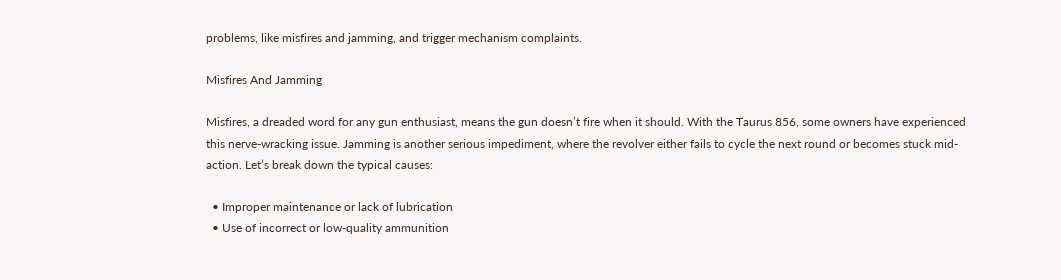problems, like misfires and jamming, and trigger mechanism complaints.

Misfires And Jamming

Misfires, a dreaded word for any gun enthusiast, means the gun doesn’t fire when it should. With the Taurus 856, some owners have experienced this nerve-wracking issue. Jamming is another serious impediment, where the revolver either fails to cycle the next round or becomes stuck mid-action. Let’s break down the typical causes:

  • Improper maintenance or lack of lubrication
  • Use of incorrect or low-quality ammunition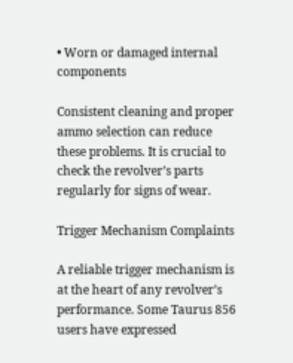• Worn or damaged internal components

Consistent cleaning and proper ammo selection can reduce these problems. It is crucial to check the revolver’s parts regularly for signs of wear.

Trigger Mechanism Complaints

A reliable trigger mechanism is at the heart of any revolver’s performance. Some Taurus 856 users have expressed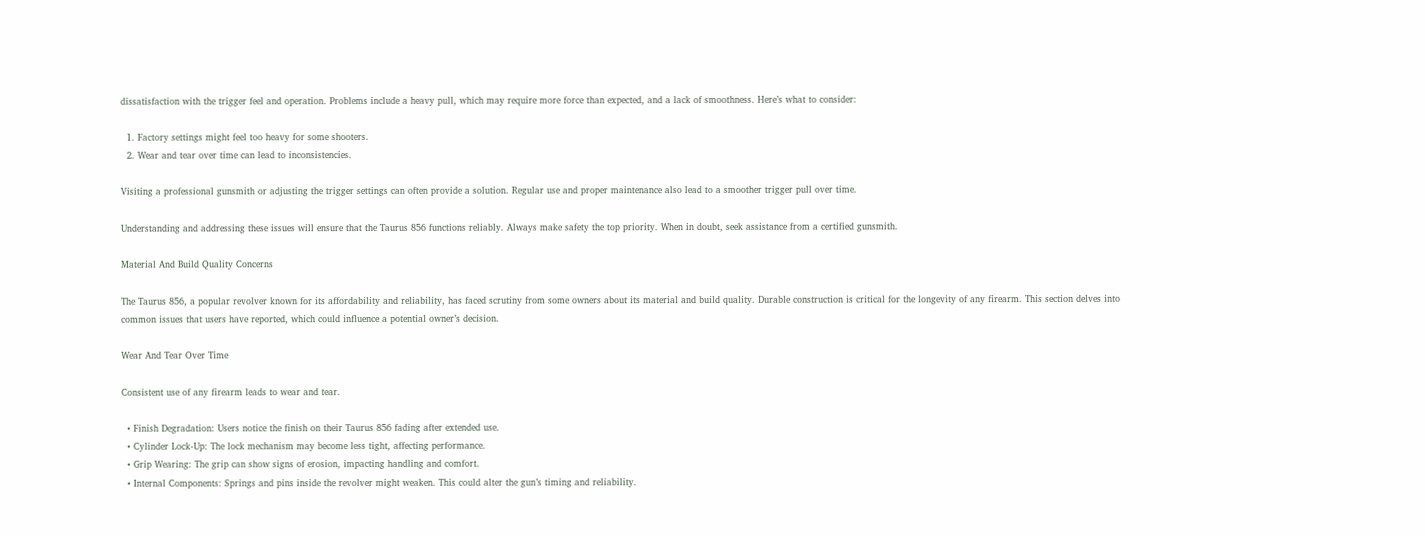dissatisfaction with the trigger feel and operation. Problems include a heavy pull, which may require more force than expected, and a lack of smoothness. Here’s what to consider:

  1. Factory settings might feel too heavy for some shooters.
  2. Wear and tear over time can lead to inconsistencies.

Visiting a professional gunsmith or adjusting the trigger settings can often provide a solution. Regular use and proper maintenance also lead to a smoother trigger pull over time.

Understanding and addressing these issues will ensure that the Taurus 856 functions reliably. Always make safety the top priority. When in doubt, seek assistance from a certified gunsmith.

Material And Build Quality Concerns

The Taurus 856, a popular revolver known for its affordability and reliability, has faced scrutiny from some owners about its material and build quality. Durable construction is critical for the longevity of any firearm. This section delves into common issues that users have reported, which could influence a potential owner’s decision.

Wear And Tear Over Time

Consistent use of any firearm leads to wear and tear.

  • Finish Degradation: Users notice the finish on their Taurus 856 fading after extended use.
  • Cylinder Lock-Up: The lock mechanism may become less tight, affecting performance.
  • Grip Wearing: The grip can show signs of erosion, impacting handling and comfort.
  • Internal Components: Springs and pins inside the revolver might weaken. This could alter the gun’s timing and reliability.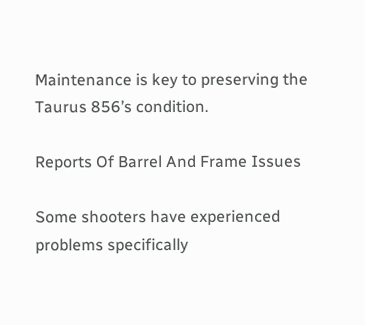Maintenance is key to preserving the Taurus 856’s condition.

Reports Of Barrel And Frame Issues

Some shooters have experienced problems specifically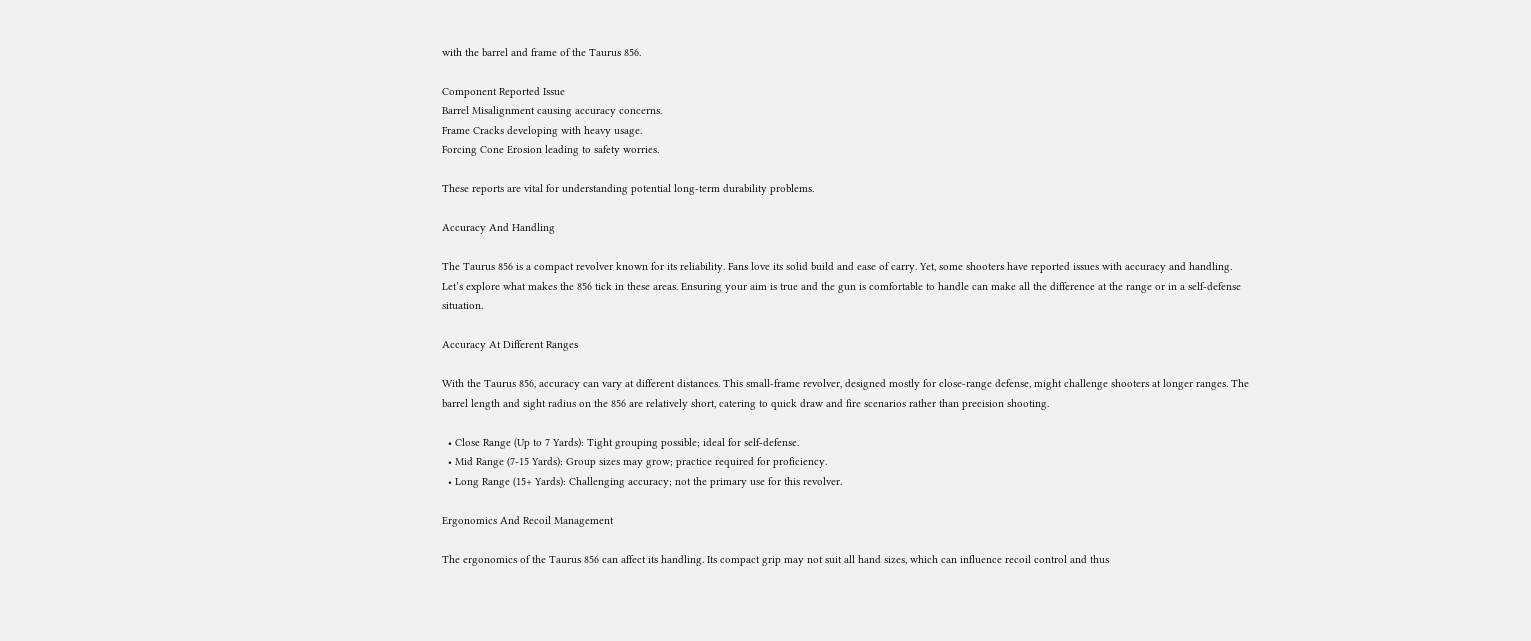with the barrel and frame of the Taurus 856.

Component Reported Issue
Barrel Misalignment causing accuracy concerns.
Frame Cracks developing with heavy usage.
Forcing Cone Erosion leading to safety worries.

These reports are vital for understanding potential long-term durability problems.

Accuracy And Handling

The Taurus 856 is a compact revolver known for its reliability. Fans love its solid build and ease of carry. Yet, some shooters have reported issues with accuracy and handling. Let’s explore what makes the 856 tick in these areas. Ensuring your aim is true and the gun is comfortable to handle can make all the difference at the range or in a self-defense situation.

Accuracy At Different Ranges

With the Taurus 856, accuracy can vary at different distances. This small-frame revolver, designed mostly for close-range defense, might challenge shooters at longer ranges. The barrel length and sight radius on the 856 are relatively short, catering to quick draw and fire scenarios rather than precision shooting.

  • Close Range (Up to 7 Yards): Tight grouping possible; ideal for self-defense.
  • Mid Range (7-15 Yards): Group sizes may grow; practice required for proficiency.
  • Long Range (15+ Yards): Challenging accuracy; not the primary use for this revolver.

Ergonomics And Recoil Management

The ergonomics of the Taurus 856 can affect its handling. Its compact grip may not suit all hand sizes, which can influence recoil control and thus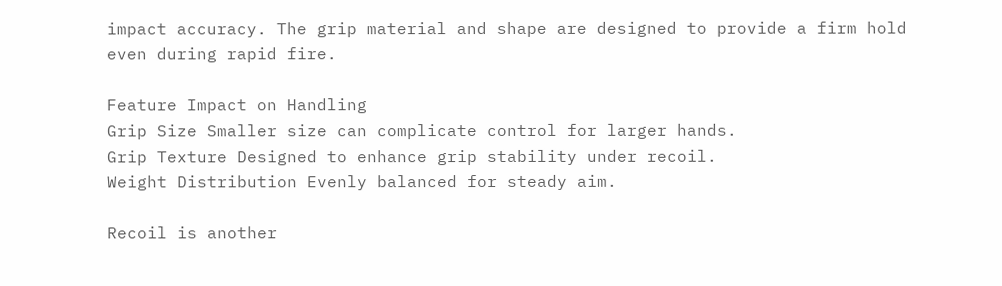impact accuracy. The grip material and shape are designed to provide a firm hold even during rapid fire.

Feature Impact on Handling
Grip Size Smaller size can complicate control for larger hands.
Grip Texture Designed to enhance grip stability under recoil.
Weight Distribution Evenly balanced for steady aim.

Recoil is another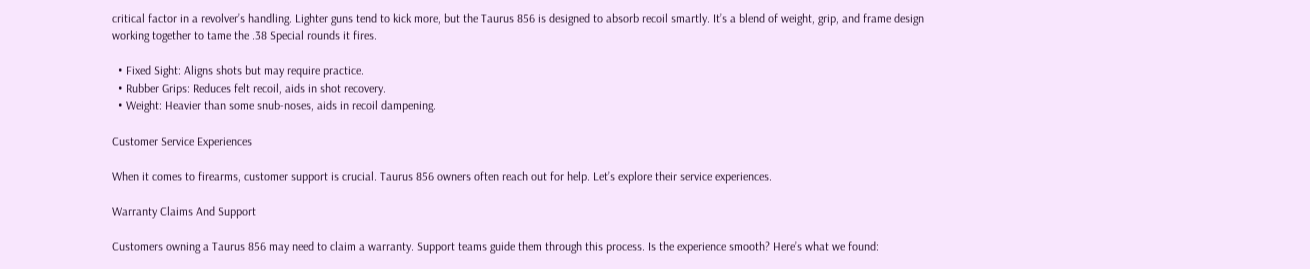critical factor in a revolver’s handling. Lighter guns tend to kick more, but the Taurus 856 is designed to absorb recoil smartly. It’s a blend of weight, grip, and frame design working together to tame the .38 Special rounds it fires.

  • Fixed Sight: Aligns shots but may require practice.
  • Rubber Grips: Reduces felt recoil, aids in shot recovery.
  • Weight: Heavier than some snub-noses, aids in recoil dampening.

Customer Service Experiences

When it comes to firearms, customer support is crucial. Taurus 856 owners often reach out for help. Let’s explore their service experiences.

Warranty Claims And Support

Customers owning a Taurus 856 may need to claim a warranty. Support teams guide them through this process. Is the experience smooth? Here’s what we found: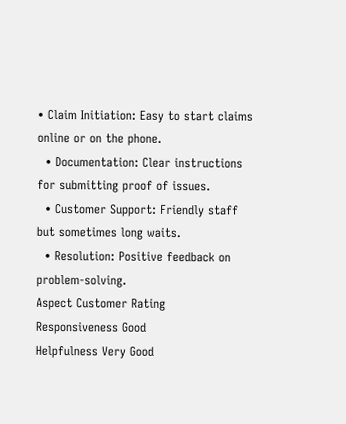• Claim Initiation: Easy to start claims online or on the phone.
  • Documentation: Clear instructions for submitting proof of issues.
  • Customer Support: Friendly staff but sometimes long waits.
  • Resolution: Positive feedback on problem-solving.
Aspect Customer Rating
Responsiveness Good
Helpfulness Very Good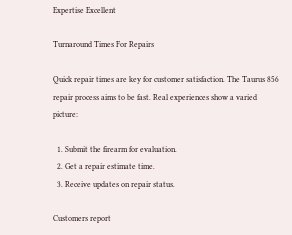Expertise Excellent

Turnaround Times For Repairs

Quick repair times are key for customer satisfaction. The Taurus 856 repair process aims to be fast. Real experiences show a varied picture:

  1. Submit the firearm for evaluation.
  2. Get a repair estimate time.
  3. Receive updates on repair status.

Customers report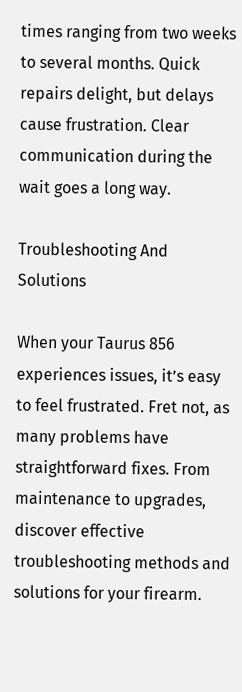times ranging from two weeks to several months. Quick repairs delight, but delays cause frustration. Clear communication during the wait goes a long way.

Troubleshooting And Solutions

When your Taurus 856 experiences issues, it’s easy to feel frustrated. Fret not, as many problems have straightforward fixes. From maintenance to upgrades, discover effective troubleshooting methods and solutions for your firearm.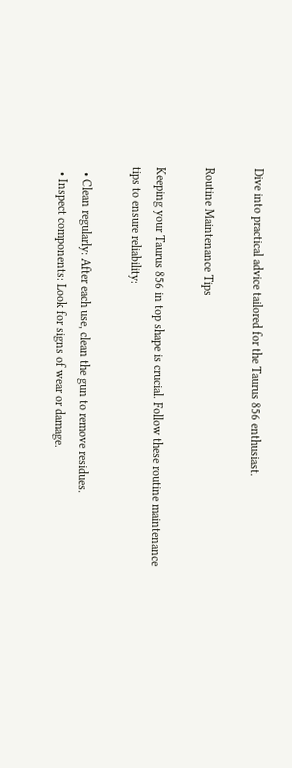Dive into practical advice tailored for the Taurus 856 enthusiast.

Routine Maintenance Tips

Keeping your Taurus 856 in top shape is crucial. Follow these routine maintenance tips to ensure reliability:

  • Clean regularly: After each use, clean the gun to remove residues.
  • Inspect components: Look for signs of wear or damage.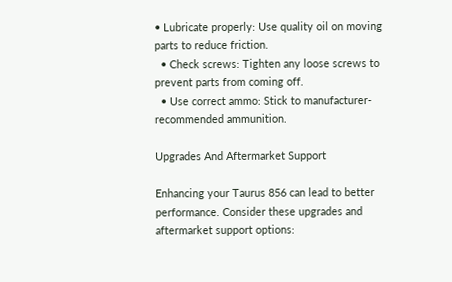• Lubricate properly: Use quality oil on moving parts to reduce friction.
  • Check screws: Tighten any loose screws to prevent parts from coming off.
  • Use correct ammo: Stick to manufacturer-recommended ammunition.

Upgrades And Aftermarket Support

Enhancing your Taurus 856 can lead to better performance. Consider these upgrades and aftermarket support options: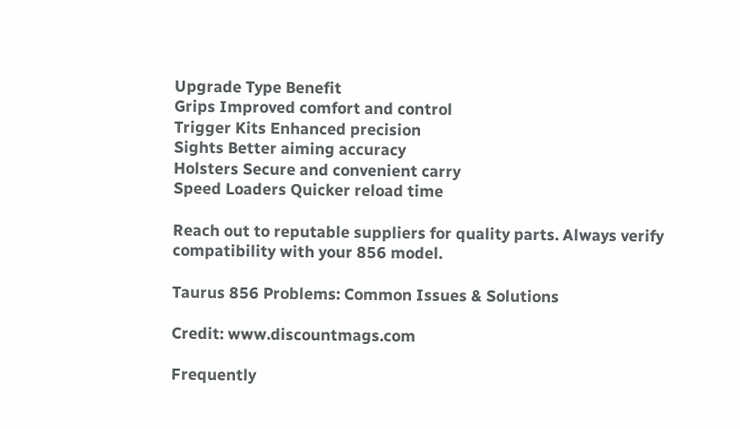Upgrade Type Benefit
Grips Improved comfort and control
Trigger Kits Enhanced precision
Sights Better aiming accuracy
Holsters Secure and convenient carry
Speed Loaders Quicker reload time

Reach out to reputable suppliers for quality parts. Always verify compatibility with your 856 model.

Taurus 856 Problems: Common Issues & Solutions

Credit: www.discountmags.com

Frequently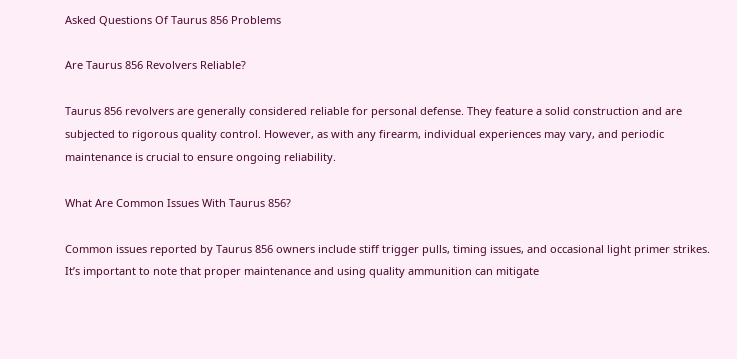Asked Questions Of Taurus 856 Problems

Are Taurus 856 Revolvers Reliable?

Taurus 856 revolvers are generally considered reliable for personal defense. They feature a solid construction and are subjected to rigorous quality control. However, as with any firearm, individual experiences may vary, and periodic maintenance is crucial to ensure ongoing reliability.

What Are Common Issues With Taurus 856?

Common issues reported by Taurus 856 owners include stiff trigger pulls, timing issues, and occasional light primer strikes. It’s important to note that proper maintenance and using quality ammunition can mitigate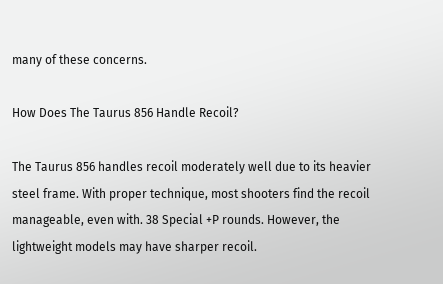many of these concerns.

How Does The Taurus 856 Handle Recoil?

The Taurus 856 handles recoil moderately well due to its heavier steel frame. With proper technique, most shooters find the recoil manageable, even with. 38 Special +P rounds. However, the lightweight models may have sharper recoil.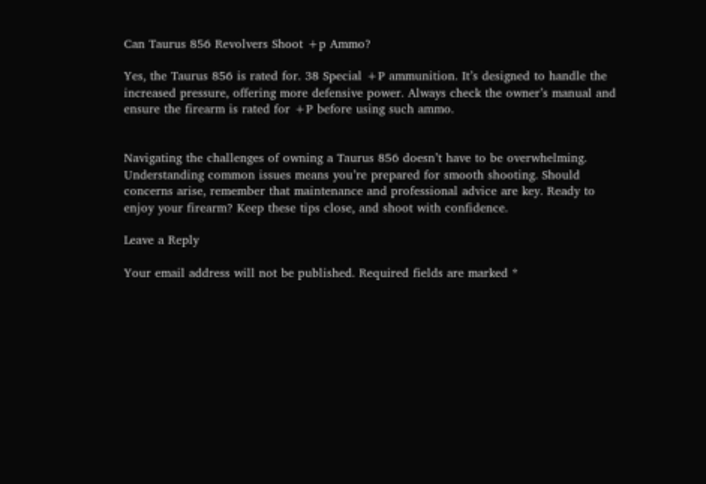Can Taurus 856 Revolvers Shoot +p Ammo?

Yes, the Taurus 856 is rated for. 38 Special +P ammunition. It’s designed to handle the increased pressure, offering more defensive power. Always check the owner’s manual and ensure the firearm is rated for +P before using such ammo.


Navigating the challenges of owning a Taurus 856 doesn’t have to be overwhelming. Understanding common issues means you’re prepared for smooth shooting. Should concerns arise, remember that maintenance and professional advice are key. Ready to enjoy your firearm? Keep these tips close, and shoot with confidence.

Leave a Reply

Your email address will not be published. Required fields are marked *